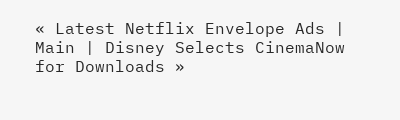« Latest Netflix Envelope Ads | Main | Disney Selects CinemaNow for Downloads »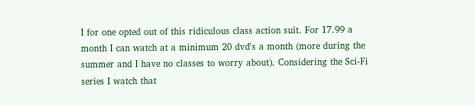I for one opted out of this ridiculous class action suit. For 17.99 a month I can watch at a minimum 20 dvd's a month (more during the summer and I have no classes to worry about). Considering the Sci-Fi series I watch that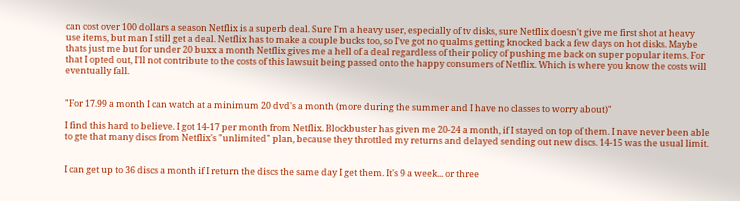can cost over 100 dollars a season Netflix is a superb deal. Sure I'm a heavy user, especially of tv disks, sure Netflix doesn't give me first shot at heavy use items, but man I still get a deal. Netflix has to make a couple bucks too, so I've got no qualms getting knocked back a few days on hot disks. Maybe thats just me but for under 20 buxx a month Netflix gives me a hell of a deal regardless of their policy of pushing me back on super popular items. For that I opted out, I'll not contribute to the costs of this lawsuit being passed onto the happy consumers of Netflix. Which is where you know the costs will eventually fall.


"For 17.99 a month I can watch at a minimum 20 dvd's a month (more during the summer and I have no classes to worry about)"

I find this hard to believe. I got 14-17 per month from Netflix. Blockbuster has given me 20-24 a month, if I stayed on top of them. I nave never been able to gte that many discs from Netflix's "unlimited" plan, because they throttled my returns and delayed sending out new discs. 14-15 was the usual limit.


I can get up to 36 discs a month if I return the discs the same day I get them. It's 9 a week... or three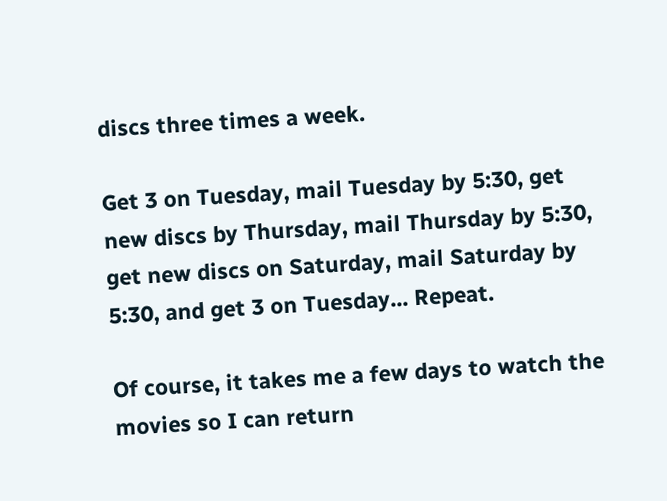discs three times a week.

Get 3 on Tuesday, mail Tuesday by 5:30, get new discs by Thursday, mail Thursday by 5:30, get new discs on Saturday, mail Saturday by 5:30, and get 3 on Tuesday... Repeat.

Of course, it takes me a few days to watch the movies so I can return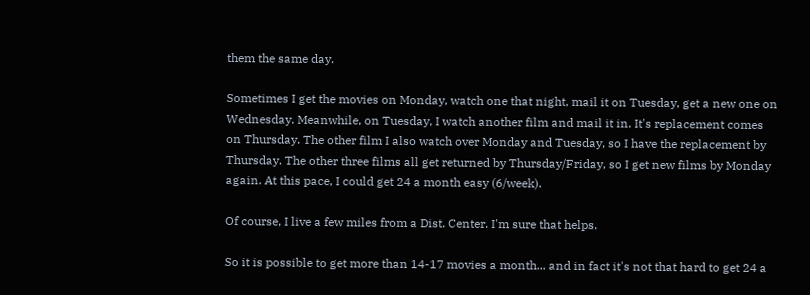them the same day.

Sometimes I get the movies on Monday, watch one that night, mail it on Tuesday, get a new one on Wednesday. Meanwhile, on Tuesday, I watch another film and mail it in. It's replacement comes on Thursday. The other film I also watch over Monday and Tuesday, so I have the replacement by Thursday. The other three films all get returned by Thursday/Friday, so I get new films by Monday again. At this pace, I could get 24 a month easy (6/week).

Of course, I live a few miles from a Dist. Center. I'm sure that helps.

So it is possible to get more than 14-17 movies a month... and in fact it's not that hard to get 24 a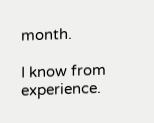month.

I know from experience.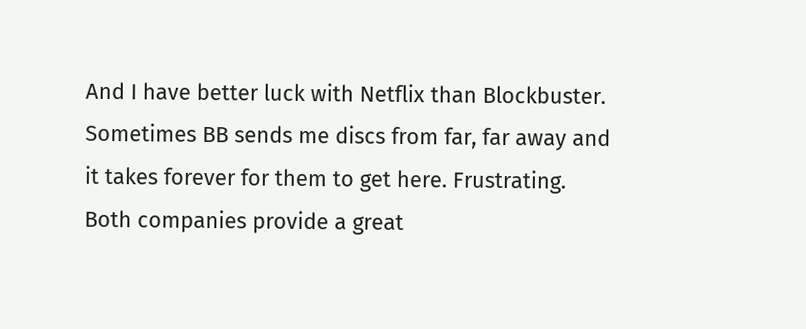And I have better luck with Netflix than Blockbuster. Sometimes BB sends me discs from far, far away and it takes forever for them to get here. Frustrating. Both companies provide a great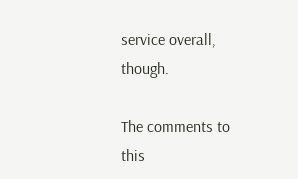service overall, though.

The comments to this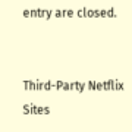entry are closed.


Third-Party Netflix Sites